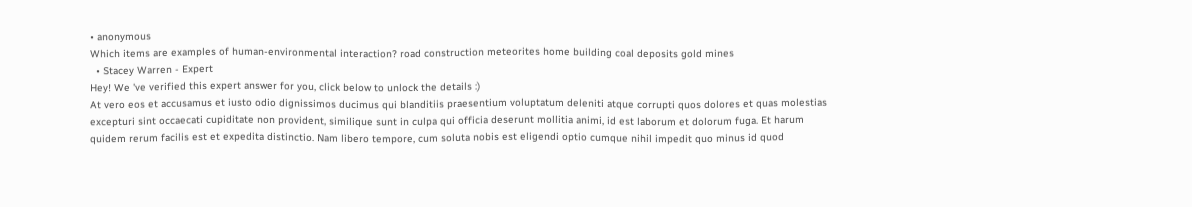• anonymous
Which items are examples of human-environmental interaction? road construction meteorites home building coal deposits gold mines
  • Stacey Warren - Expert
Hey! We 've verified this expert answer for you, click below to unlock the details :)
At vero eos et accusamus et iusto odio dignissimos ducimus qui blanditiis praesentium voluptatum deleniti atque corrupti quos dolores et quas molestias excepturi sint occaecati cupiditate non provident, similique sunt in culpa qui officia deserunt mollitia animi, id est laborum et dolorum fuga. Et harum quidem rerum facilis est et expedita distinctio. Nam libero tempore, cum soluta nobis est eligendi optio cumque nihil impedit quo minus id quod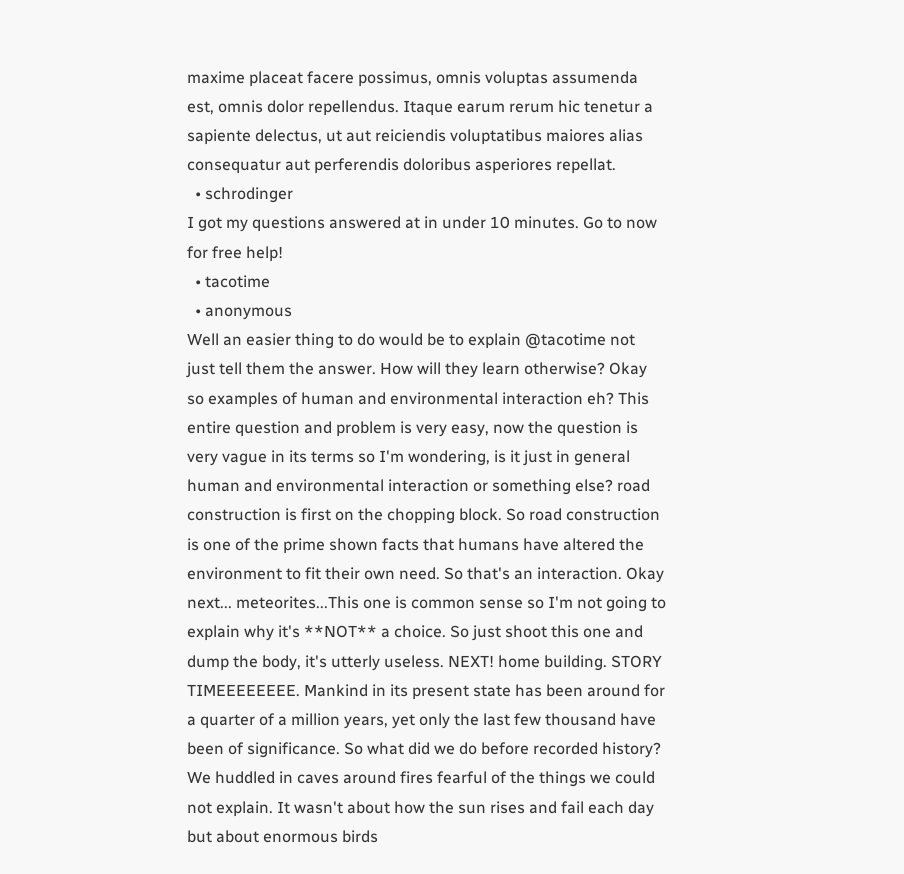maxime placeat facere possimus, omnis voluptas assumenda est, omnis dolor repellendus. Itaque earum rerum hic tenetur a sapiente delectus, ut aut reiciendis voluptatibus maiores alias consequatur aut perferendis doloribus asperiores repellat.
  • schrodinger
I got my questions answered at in under 10 minutes. Go to now for free help!
  • tacotime
  • anonymous
Well an easier thing to do would be to explain @tacotime not just tell them the answer. How will they learn otherwise? Okay so examples of human and environmental interaction eh? This entire question and problem is very easy, now the question is very vague in its terms so I'm wondering, is it just in general human and environmental interaction or something else? road construction is first on the chopping block. So road construction is one of the prime shown facts that humans have altered the environment to fit their own need. So that's an interaction. Okay next... meteorites...This one is common sense so I'm not going to explain why it's **NOT** a choice. So just shoot this one and dump the body, it's utterly useless. NEXT! home building. STORY TIMEEEEEEEE. Mankind in its present state has been around for a quarter of a million years, yet only the last few thousand have been of significance. So what did we do before recorded history? We huddled in caves around fires fearful of the things we could not explain. It wasn't about how the sun rises and fail each day but about enormous birds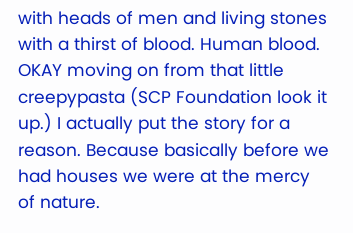with heads of men and living stones with a thirst of blood. Human blood. OKAY moving on from that little creepypasta (SCP Foundation look it up.) I actually put the story for a reason. Because basically before we had houses we were at the mercy of nature.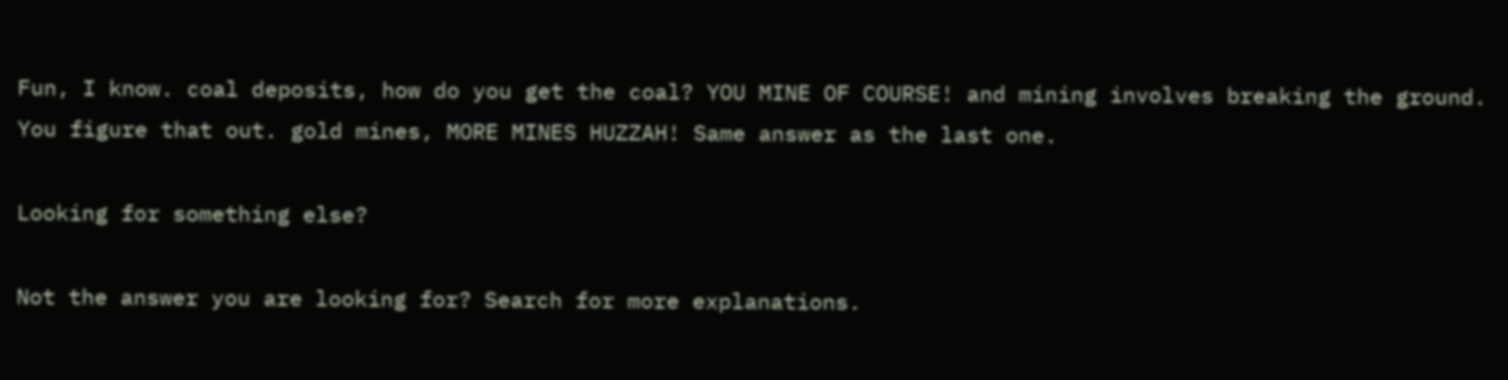Fun, I know. coal deposits, how do you get the coal? YOU MINE OF COURSE! and mining involves breaking the ground. You figure that out. gold mines, MORE MINES HUZZAH! Same answer as the last one.

Looking for something else?

Not the answer you are looking for? Search for more explanations.